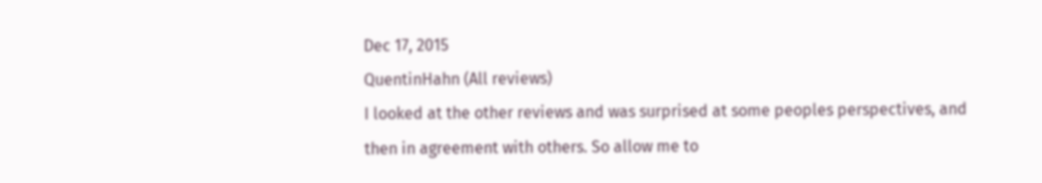Dec 17, 2015
QuentinHahn (All reviews)
I looked at the other reviews and was surprised at some peoples perspectives, and then in agreement with others. So allow me to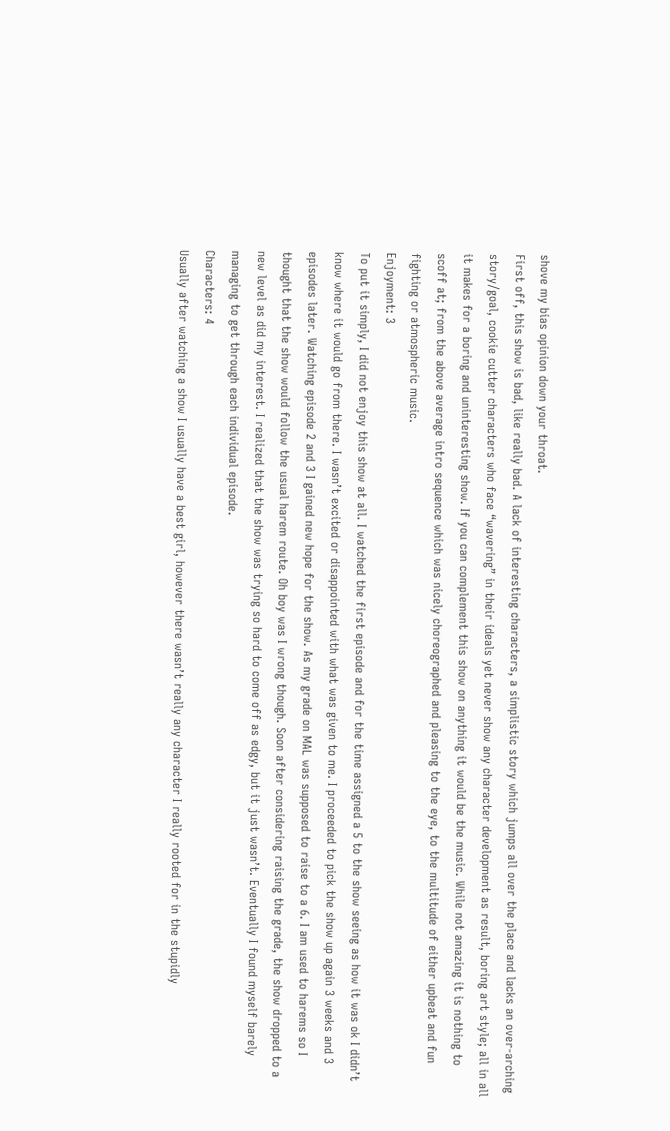shove my bias opinion down your throat.
First off, this show is bad, like really bad. A lack of interesting characters, a simplistic story which jumps all over the place and lacks an over-arching story/goal, cookie cutter characters who face “wavering” in their ideals yet never show any character development as result, boring art style; all in all it makes for a boring and uninteresting show. If you can complement this show on anything it would be the music. While not amazing it is nothing to scoff at; from the above average intro sequence which was nicely choreographed and pleasing to the eye, to the multitude of either upbeat and fun fighting or atmospheric music.
Enjoyment: 3
To put it simply, I did not enjoy this show at all. I watched the first episode and for the time assigned a 5 to the show seeing as how it was ok I didn’t know where it would go from there. I wasn’t excited or disappointed with what was given to me. I proceeded to pick the show up again 3 weeks and 3 episodes later. Watching episode 2 and 3 I gained new hope for the show. As my grade on MAL was supposed to raise to a 6. I am used to harems so I thought that the show would follow the usual harem route. Oh boy was I wrong though. Soon after considering raising the grade, the show dropped to a new level as did my interest. I realized that the show was trying so hard to come off as edgy, but it just wasn’t. Eventually I found myself barely managing to get through each individual episode.
Characters: 4
Usually after watching a show I usually have a best girl, however there wasn’t really any character I really rooted for in the stupidly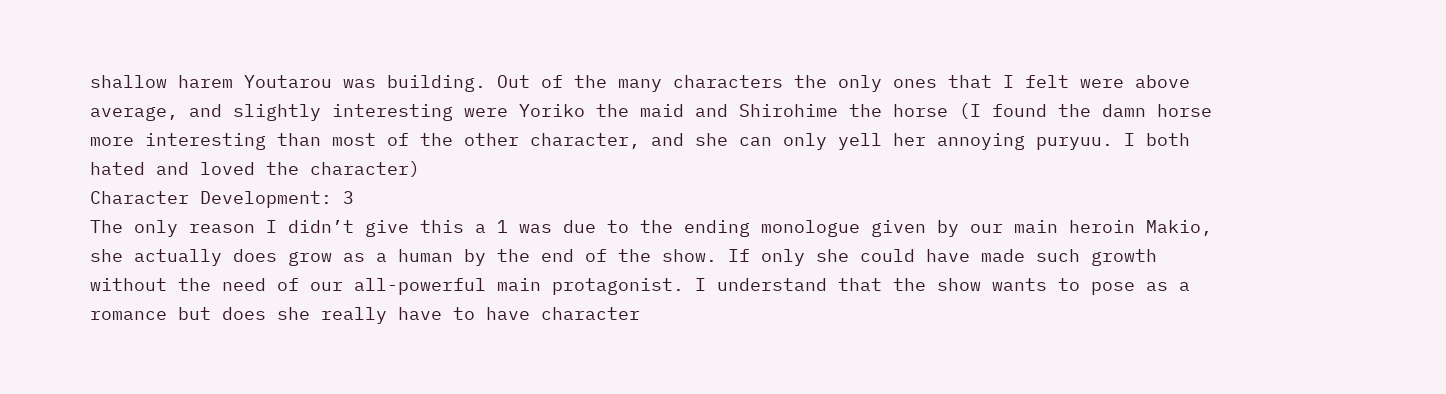shallow harem Youtarou was building. Out of the many characters the only ones that I felt were above average, and slightly interesting were Yoriko the maid and Shirohime the horse (I found the damn horse more interesting than most of the other character, and she can only yell her annoying puryuu. I both hated and loved the character)
Character Development: 3
The only reason I didn’t give this a 1 was due to the ending monologue given by our main heroin Makio, she actually does grow as a human by the end of the show. If only she could have made such growth without the need of our all-powerful main protagonist. I understand that the show wants to pose as a romance but does she really have to have character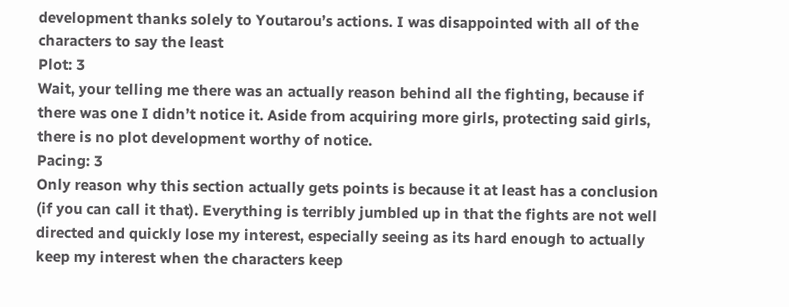development thanks solely to Youtarou’s actions. I was disappointed with all of the characters to say the least
Plot: 3
Wait, your telling me there was an actually reason behind all the fighting, because if there was one I didn’t notice it. Aside from acquiring more girls, protecting said girls, there is no plot development worthy of notice.
Pacing: 3
Only reason why this section actually gets points is because it at least has a conclusion (if you can call it that). Everything is terribly jumbled up in that the fights are not well directed and quickly lose my interest, especially seeing as its hard enough to actually keep my interest when the characters keep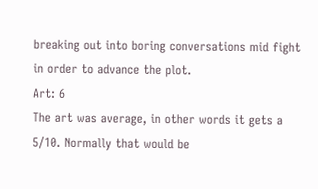breaking out into boring conversations mid fight in order to advance the plot.
Art: 6
The art was average, in other words it gets a 5/10. Normally that would be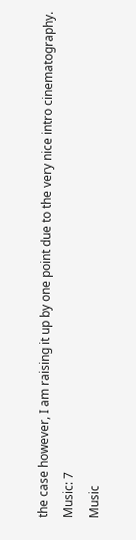the case however, I am raising it up by one point due to the very nice intro cinematography.
Music: 7
Music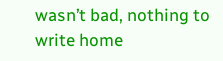wasn’t bad, nothing to write home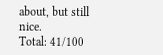about, but still nice.
Total: 41/100